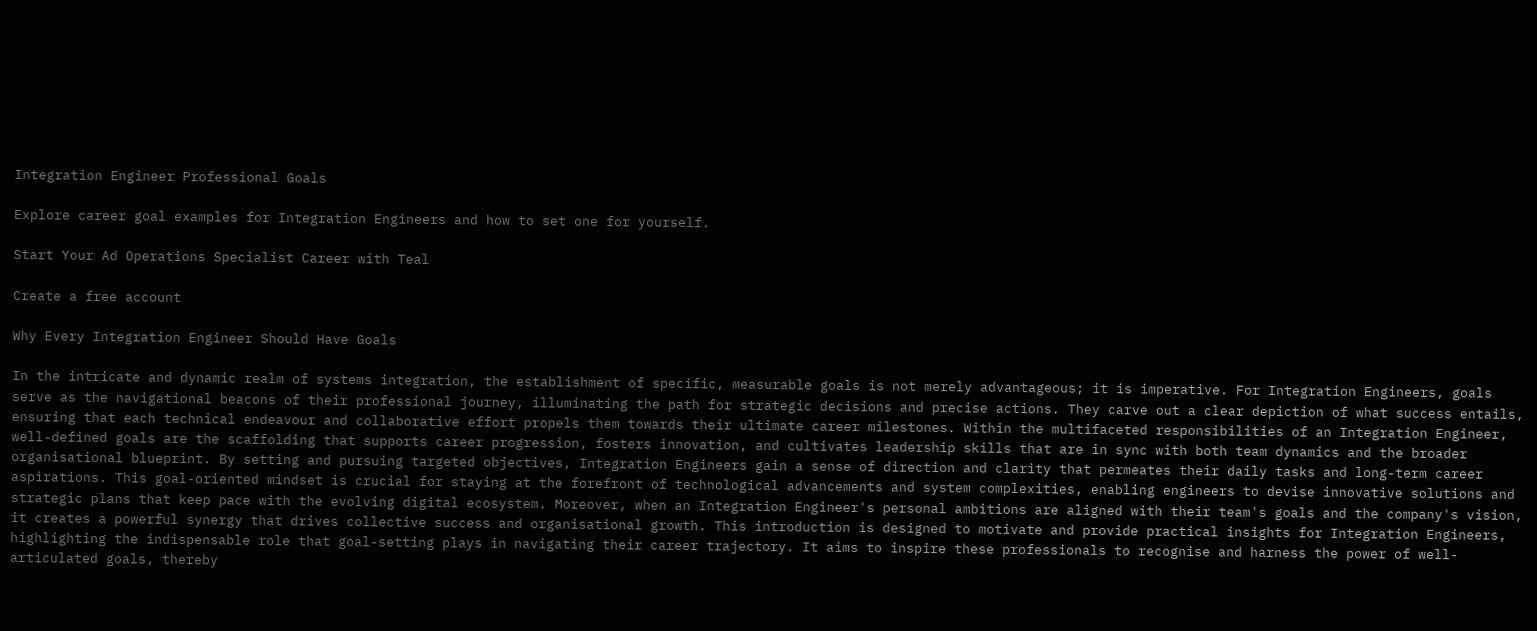Integration Engineer Professional Goals

Explore career goal examples for Integration Engineers and how to set one for yourself.

Start Your Ad Operations Specialist Career with Teal

Create a free account

Why Every Integration Engineer Should Have Goals

In the intricate and dynamic realm of systems integration, the establishment of specific, measurable goals is not merely advantageous; it is imperative. For Integration Engineers, goals serve as the navigational beacons of their professional journey, illuminating the path for strategic decisions and precise actions. They carve out a clear depiction of what success entails, ensuring that each technical endeavour and collaborative effort propels them towards their ultimate career milestones. Within the multifaceted responsibilities of an Integration Engineer, well-defined goals are the scaffolding that supports career progression, fosters innovation, and cultivates leadership skills that are in sync with both team dynamics and the broader organisational blueprint. By setting and pursuing targeted objectives, Integration Engineers gain a sense of direction and clarity that permeates their daily tasks and long-term career aspirations. This goal-oriented mindset is crucial for staying at the forefront of technological advancements and system complexities, enabling engineers to devise innovative solutions and strategic plans that keep pace with the evolving digital ecosystem. Moreover, when an Integration Engineer's personal ambitions are aligned with their team's goals and the company's vision, it creates a powerful synergy that drives collective success and organisational growth. This introduction is designed to motivate and provide practical insights for Integration Engineers, highlighting the indispensable role that goal-setting plays in navigating their career trajectory. It aims to inspire these professionals to recognise and harness the power of well-articulated goals, thereby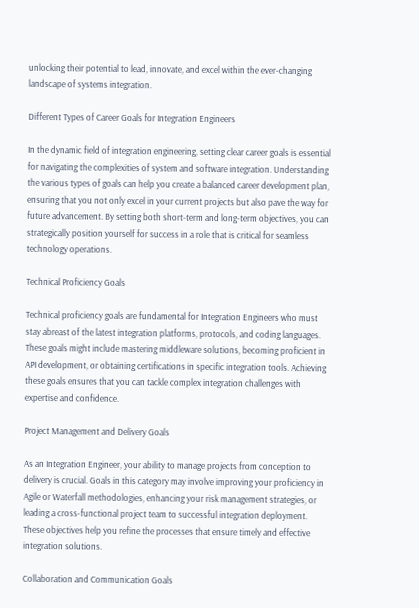unlocking their potential to lead, innovate, and excel within the ever-changing landscape of systems integration.

Different Types of Career Goals for Integration Engineers

In the dynamic field of integration engineering, setting clear career goals is essential for navigating the complexities of system and software integration. Understanding the various types of goals can help you create a balanced career development plan, ensuring that you not only excel in your current projects but also pave the way for future advancement. By setting both short-term and long-term objectives, you can strategically position yourself for success in a role that is critical for seamless technology operations.

Technical Proficiency Goals

Technical proficiency goals are fundamental for Integration Engineers who must stay abreast of the latest integration platforms, protocols, and coding languages. These goals might include mastering middleware solutions, becoming proficient in API development, or obtaining certifications in specific integration tools. Achieving these goals ensures that you can tackle complex integration challenges with expertise and confidence.

Project Management and Delivery Goals

As an Integration Engineer, your ability to manage projects from conception to delivery is crucial. Goals in this category may involve improving your proficiency in Agile or Waterfall methodologies, enhancing your risk management strategies, or leading a cross-functional project team to successful integration deployment. These objectives help you refine the processes that ensure timely and effective integration solutions.

Collaboration and Communication Goals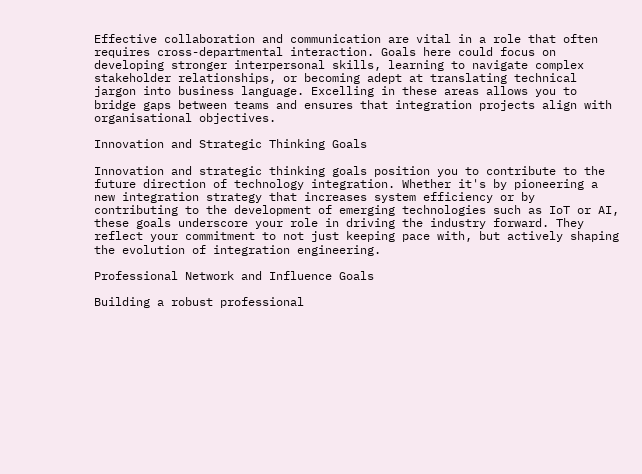Effective collaboration and communication are vital in a role that often requires cross-departmental interaction. Goals here could focus on developing stronger interpersonal skills, learning to navigate complex stakeholder relationships, or becoming adept at translating technical jargon into business language. Excelling in these areas allows you to bridge gaps between teams and ensures that integration projects align with organisational objectives.

Innovation and Strategic Thinking Goals

Innovation and strategic thinking goals position you to contribute to the future direction of technology integration. Whether it's by pioneering a new integration strategy that increases system efficiency or by contributing to the development of emerging technologies such as IoT or AI, these goals underscore your role in driving the industry forward. They reflect your commitment to not just keeping pace with, but actively shaping the evolution of integration engineering.

Professional Network and Influence Goals

Building a robust professional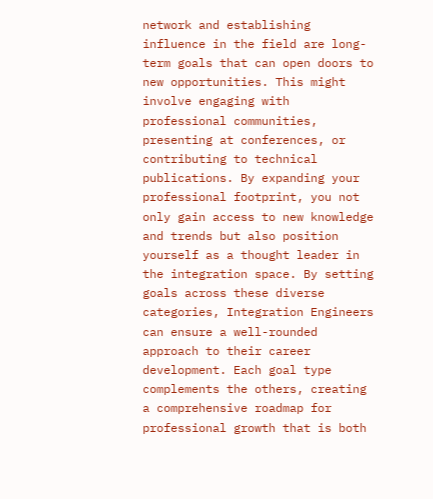network and establishing influence in the field are long-term goals that can open doors to new opportunities. This might involve engaging with professional communities, presenting at conferences, or contributing to technical publications. By expanding your professional footprint, you not only gain access to new knowledge and trends but also position yourself as a thought leader in the integration space. By setting goals across these diverse categories, Integration Engineers can ensure a well-rounded approach to their career development. Each goal type complements the others, creating a comprehensive roadmap for professional growth that is both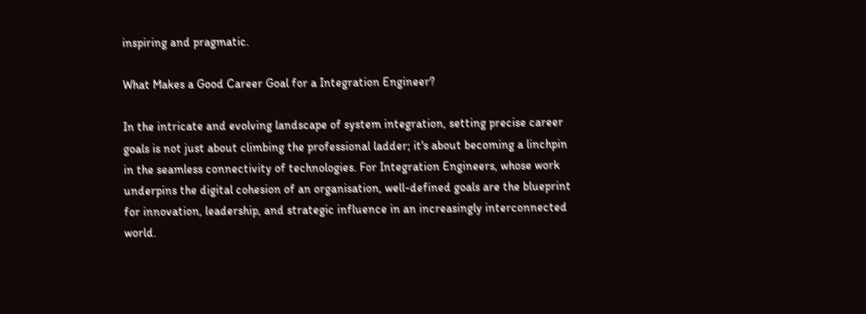inspiring and pragmatic.

What Makes a Good Career Goal for a Integration Engineer?

In the intricate and evolving landscape of system integration, setting precise career goals is not just about climbing the professional ladder; it's about becoming a linchpin in the seamless connectivity of technologies. For Integration Engineers, whose work underpins the digital cohesion of an organisation, well-defined goals are the blueprint for innovation, leadership, and strategic influence in an increasingly interconnected world.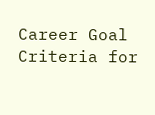Career Goal Criteria for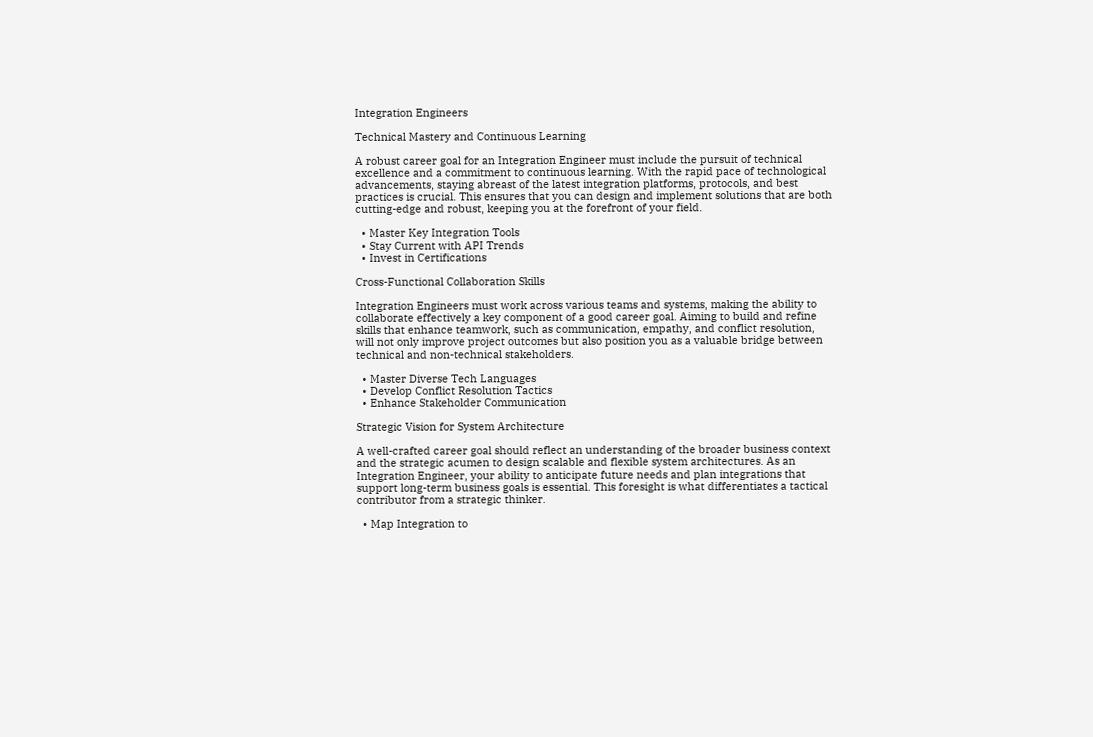Integration Engineers

Technical Mastery and Continuous Learning

A robust career goal for an Integration Engineer must include the pursuit of technical excellence and a commitment to continuous learning. With the rapid pace of technological advancements, staying abreast of the latest integration platforms, protocols, and best practices is crucial. This ensures that you can design and implement solutions that are both cutting-edge and robust, keeping you at the forefront of your field.

  • Master Key Integration Tools
  • Stay Current with API Trends
  • Invest in Certifications

Cross-Functional Collaboration Skills

Integration Engineers must work across various teams and systems, making the ability to collaborate effectively a key component of a good career goal. Aiming to build and refine skills that enhance teamwork, such as communication, empathy, and conflict resolution, will not only improve project outcomes but also position you as a valuable bridge between technical and non-technical stakeholders.

  • Master Diverse Tech Languages
  • Develop Conflict Resolution Tactics
  • Enhance Stakeholder Communication

Strategic Vision for System Architecture

A well-crafted career goal should reflect an understanding of the broader business context and the strategic acumen to design scalable and flexible system architectures. As an Integration Engineer, your ability to anticipate future needs and plan integrations that support long-term business goals is essential. This foresight is what differentiates a tactical contributor from a strategic thinker.

  • Map Integration to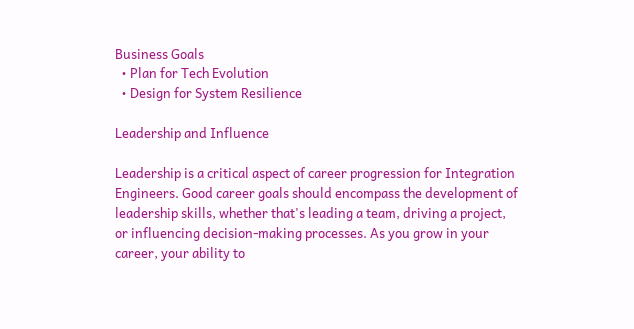Business Goals
  • Plan for Tech Evolution
  • Design for System Resilience

Leadership and Influence

Leadership is a critical aspect of career progression for Integration Engineers. Good career goals should encompass the development of leadership skills, whether that's leading a team, driving a project, or influencing decision-making processes. As you grow in your career, your ability to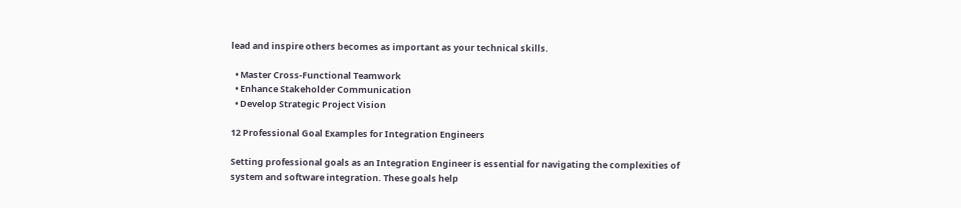lead and inspire others becomes as important as your technical skills.

  • Master Cross-Functional Teamwork
  • Enhance Stakeholder Communication
  • Develop Strategic Project Vision

12 Professional Goal Examples for Integration Engineers

Setting professional goals as an Integration Engineer is essential for navigating the complexities of system and software integration. These goals help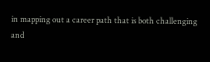in mapping out a career path that is both challenging and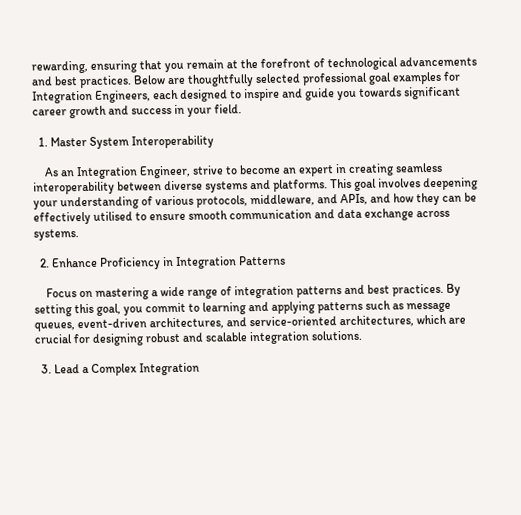rewarding, ensuring that you remain at the forefront of technological advancements and best practices. Below are thoughtfully selected professional goal examples for Integration Engineers, each designed to inspire and guide you towards significant career growth and success in your field.

  1. Master System Interoperability

    As an Integration Engineer, strive to become an expert in creating seamless interoperability between diverse systems and platforms. This goal involves deepening your understanding of various protocols, middleware, and APIs, and how they can be effectively utilised to ensure smooth communication and data exchange across systems.

  2. Enhance Proficiency in Integration Patterns

    Focus on mastering a wide range of integration patterns and best practices. By setting this goal, you commit to learning and applying patterns such as message queues, event-driven architectures, and service-oriented architectures, which are crucial for designing robust and scalable integration solutions.

  3. Lead a Complex Integration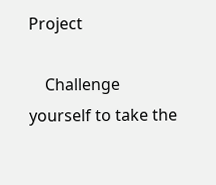Project

    Challenge yourself to take the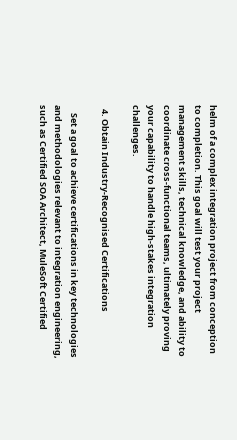helm of a complex integration project from conception to completion. This goal will test your project management skills, technical knowledge, and ability to coordinate cross-functional teams, ultimately proving your capability to handle high-stakes integration challenges.

  4. Obtain Industry-Recognised Certifications

    Set a goal to achieve certifications in key technologies and methodologies relevant to integration engineering, such as Certified SOA Architect, MuleSoft Certified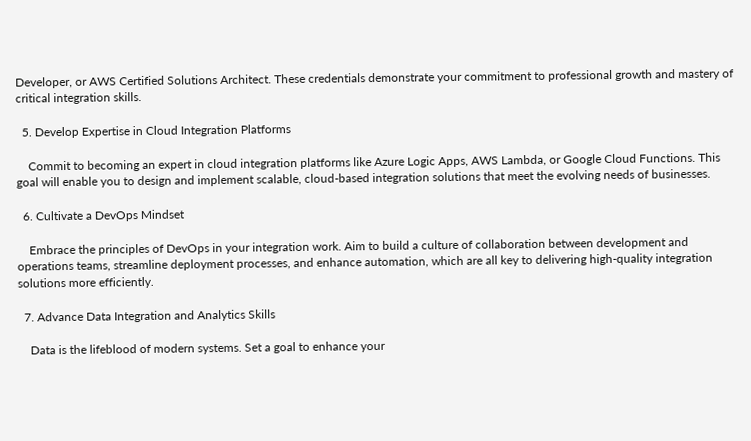Developer, or AWS Certified Solutions Architect. These credentials demonstrate your commitment to professional growth and mastery of critical integration skills.

  5. Develop Expertise in Cloud Integration Platforms

    Commit to becoming an expert in cloud integration platforms like Azure Logic Apps, AWS Lambda, or Google Cloud Functions. This goal will enable you to design and implement scalable, cloud-based integration solutions that meet the evolving needs of businesses.

  6. Cultivate a DevOps Mindset

    Embrace the principles of DevOps in your integration work. Aim to build a culture of collaboration between development and operations teams, streamline deployment processes, and enhance automation, which are all key to delivering high-quality integration solutions more efficiently.

  7. Advance Data Integration and Analytics Skills

    Data is the lifeblood of modern systems. Set a goal to enhance your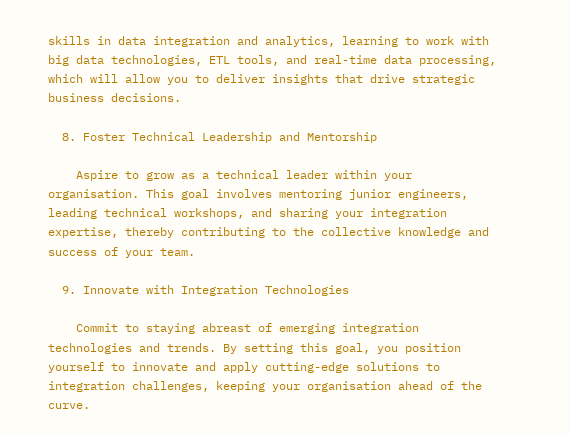skills in data integration and analytics, learning to work with big data technologies, ETL tools, and real-time data processing, which will allow you to deliver insights that drive strategic business decisions.

  8. Foster Technical Leadership and Mentorship

    Aspire to grow as a technical leader within your organisation. This goal involves mentoring junior engineers, leading technical workshops, and sharing your integration expertise, thereby contributing to the collective knowledge and success of your team.

  9. Innovate with Integration Technologies

    Commit to staying abreast of emerging integration technologies and trends. By setting this goal, you position yourself to innovate and apply cutting-edge solutions to integration challenges, keeping your organisation ahead of the curve.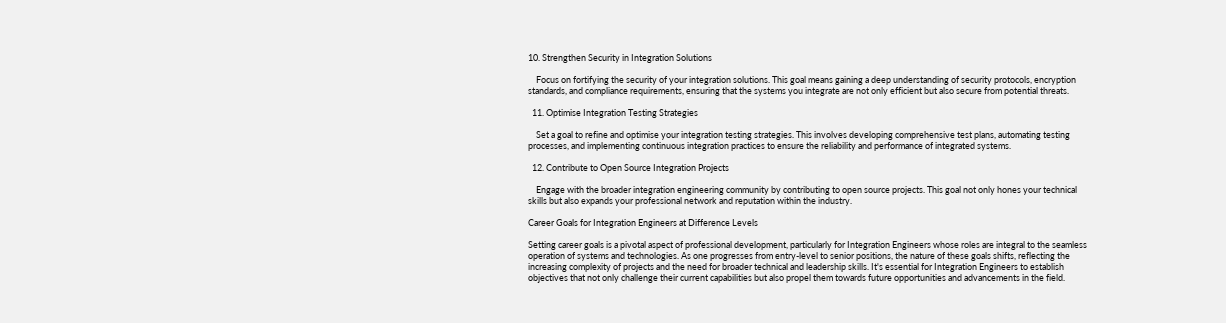10. Strengthen Security in Integration Solutions

    Focus on fortifying the security of your integration solutions. This goal means gaining a deep understanding of security protocols, encryption standards, and compliance requirements, ensuring that the systems you integrate are not only efficient but also secure from potential threats.

  11. Optimise Integration Testing Strategies

    Set a goal to refine and optimise your integration testing strategies. This involves developing comprehensive test plans, automating testing processes, and implementing continuous integration practices to ensure the reliability and performance of integrated systems.

  12. Contribute to Open Source Integration Projects

    Engage with the broader integration engineering community by contributing to open source projects. This goal not only hones your technical skills but also expands your professional network and reputation within the industry.

Career Goals for Integration Engineers at Difference Levels

Setting career goals is a pivotal aspect of professional development, particularly for Integration Engineers whose roles are integral to the seamless operation of systems and technologies. As one progresses from entry-level to senior positions, the nature of these goals shifts, reflecting the increasing complexity of projects and the need for broader technical and leadership skills. It's essential for Integration Engineers to establish objectives that not only challenge their current capabilities but also propel them towards future opportunities and advancements in the field.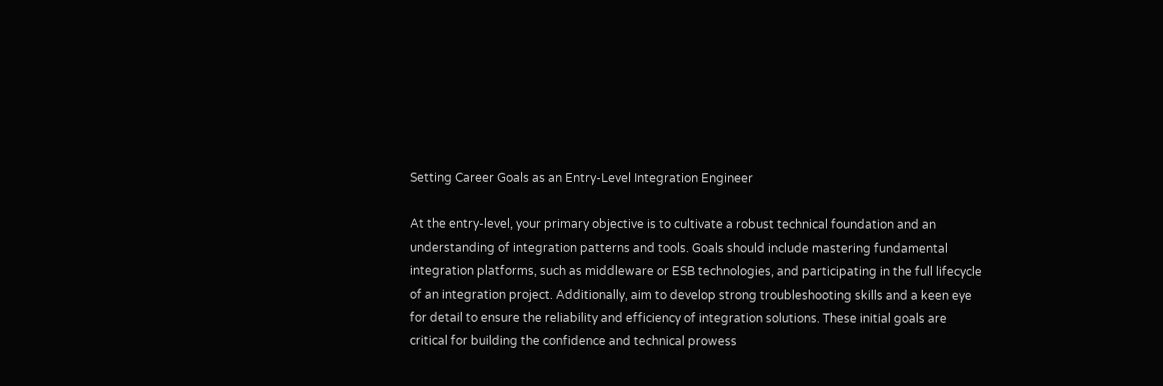Setting Career Goals as an Entry-Level Integration Engineer

At the entry-level, your primary objective is to cultivate a robust technical foundation and an understanding of integration patterns and tools. Goals should include mastering fundamental integration platforms, such as middleware or ESB technologies, and participating in the full lifecycle of an integration project. Additionally, aim to develop strong troubleshooting skills and a keen eye for detail to ensure the reliability and efficiency of integration solutions. These initial goals are critical for building the confidence and technical prowess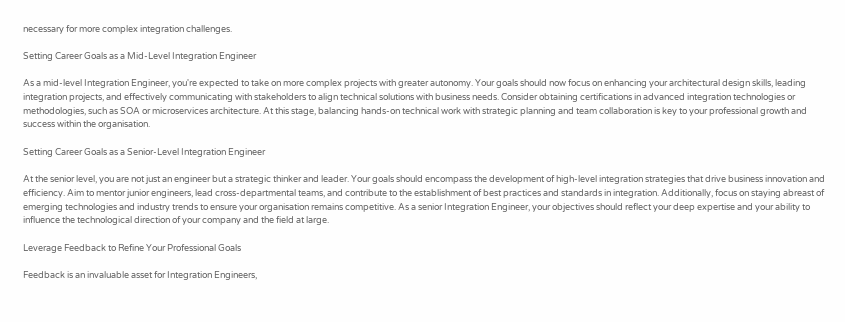necessary for more complex integration challenges.

Setting Career Goals as a Mid-Level Integration Engineer

As a mid-level Integration Engineer, you're expected to take on more complex projects with greater autonomy. Your goals should now focus on enhancing your architectural design skills, leading integration projects, and effectively communicating with stakeholders to align technical solutions with business needs. Consider obtaining certifications in advanced integration technologies or methodologies, such as SOA or microservices architecture. At this stage, balancing hands-on technical work with strategic planning and team collaboration is key to your professional growth and success within the organisation.

Setting Career Goals as a Senior-Level Integration Engineer

At the senior level, you are not just an engineer but a strategic thinker and leader. Your goals should encompass the development of high-level integration strategies that drive business innovation and efficiency. Aim to mentor junior engineers, lead cross-departmental teams, and contribute to the establishment of best practices and standards in integration. Additionally, focus on staying abreast of emerging technologies and industry trends to ensure your organisation remains competitive. As a senior Integration Engineer, your objectives should reflect your deep expertise and your ability to influence the technological direction of your company and the field at large.

Leverage Feedback to Refine Your Professional Goals

Feedback is an invaluable asset for Integration Engineers,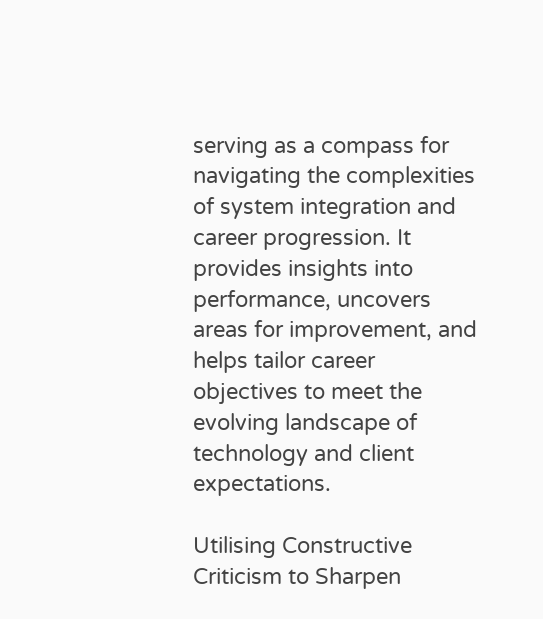serving as a compass for navigating the complexities of system integration and career progression. It provides insights into performance, uncovers areas for improvement, and helps tailor career objectives to meet the evolving landscape of technology and client expectations.

Utilising Constructive Criticism to Sharpen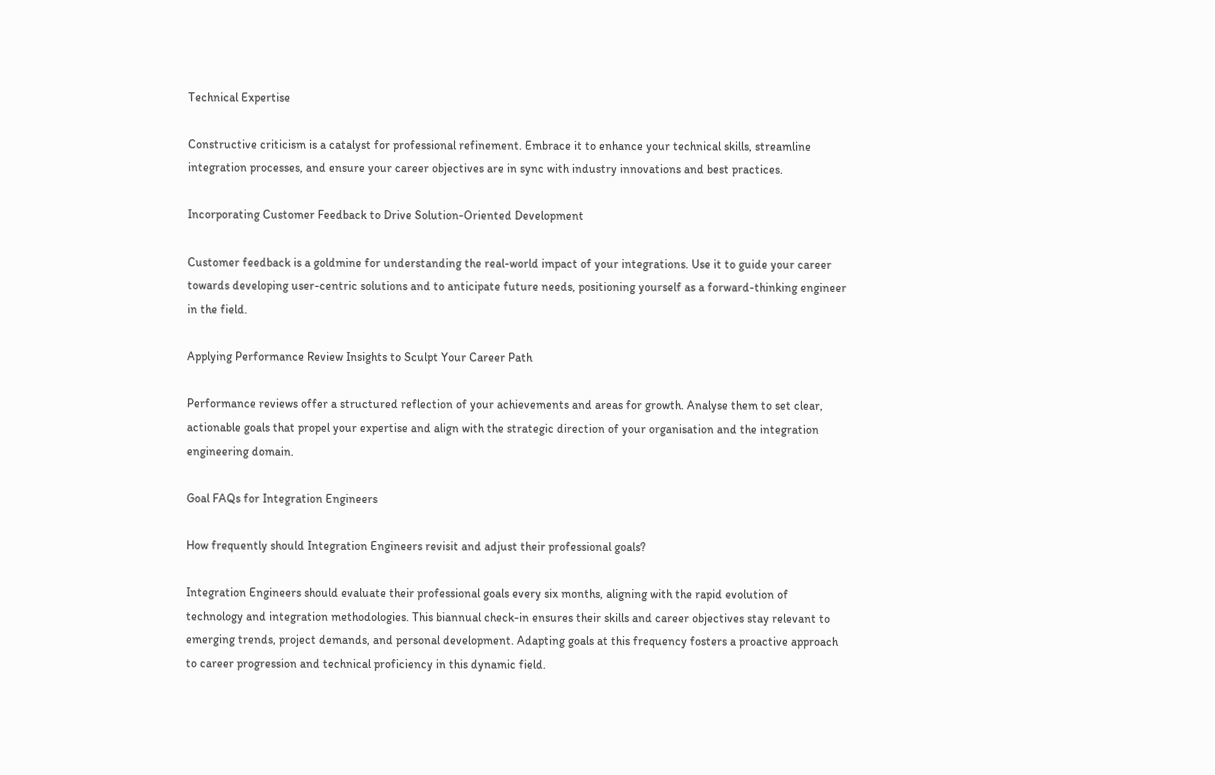Technical Expertise

Constructive criticism is a catalyst for professional refinement. Embrace it to enhance your technical skills, streamline integration processes, and ensure your career objectives are in sync with industry innovations and best practices.

Incorporating Customer Feedback to Drive Solution-Oriented Development

Customer feedback is a goldmine for understanding the real-world impact of your integrations. Use it to guide your career towards developing user-centric solutions and to anticipate future needs, positioning yourself as a forward-thinking engineer in the field.

Applying Performance Review Insights to Sculpt Your Career Path

Performance reviews offer a structured reflection of your achievements and areas for growth. Analyse them to set clear, actionable goals that propel your expertise and align with the strategic direction of your organisation and the integration engineering domain.

Goal FAQs for Integration Engineers

How frequently should Integration Engineers revisit and adjust their professional goals?

Integration Engineers should evaluate their professional goals every six months, aligning with the rapid evolution of technology and integration methodologies. This biannual check-in ensures their skills and career objectives stay relevant to emerging trends, project demands, and personal development. Adapting goals at this frequency fosters a proactive approach to career progression and technical proficiency in this dynamic field.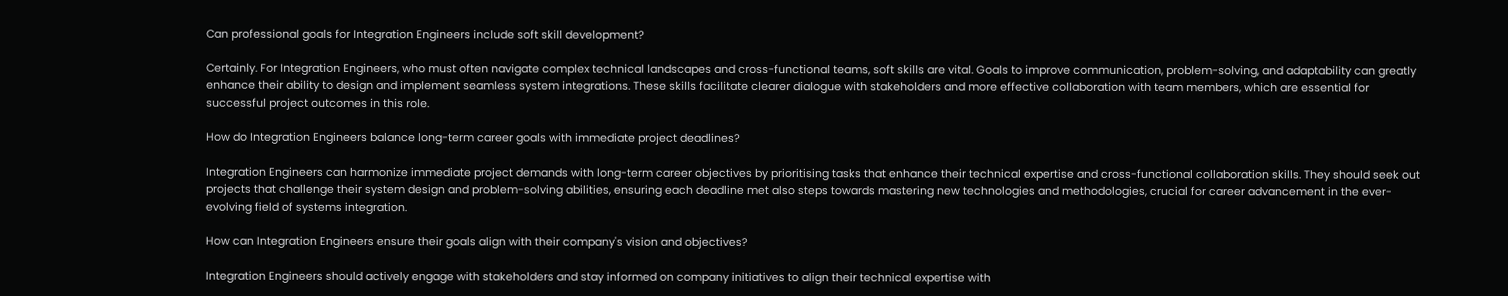Can professional goals for Integration Engineers include soft skill development?

Certainly. For Integration Engineers, who must often navigate complex technical landscapes and cross-functional teams, soft skills are vital. Goals to improve communication, problem-solving, and adaptability can greatly enhance their ability to design and implement seamless system integrations. These skills facilitate clearer dialogue with stakeholders and more effective collaboration with team members, which are essential for successful project outcomes in this role.

How do Integration Engineers balance long-term career goals with immediate project deadlines?

Integration Engineers can harmonize immediate project demands with long-term career objectives by prioritising tasks that enhance their technical expertise and cross-functional collaboration skills. They should seek out projects that challenge their system design and problem-solving abilities, ensuring each deadline met also steps towards mastering new technologies and methodologies, crucial for career advancement in the ever-evolving field of systems integration.

How can Integration Engineers ensure their goals align with their company's vision and objectives?

Integration Engineers should actively engage with stakeholders and stay informed on company initiatives to align their technical expertise with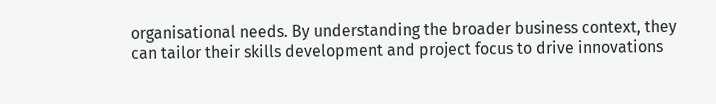organisational needs. By understanding the broader business context, they can tailor their skills development and project focus to drive innovations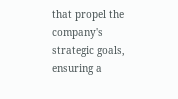that propel the company's strategic goals, ensuring a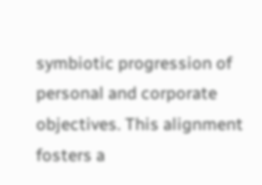symbiotic progression of personal and corporate objectives. This alignment fosters a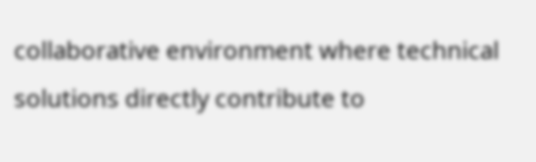collaborative environment where technical solutions directly contribute to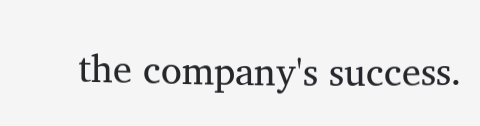the company's success.